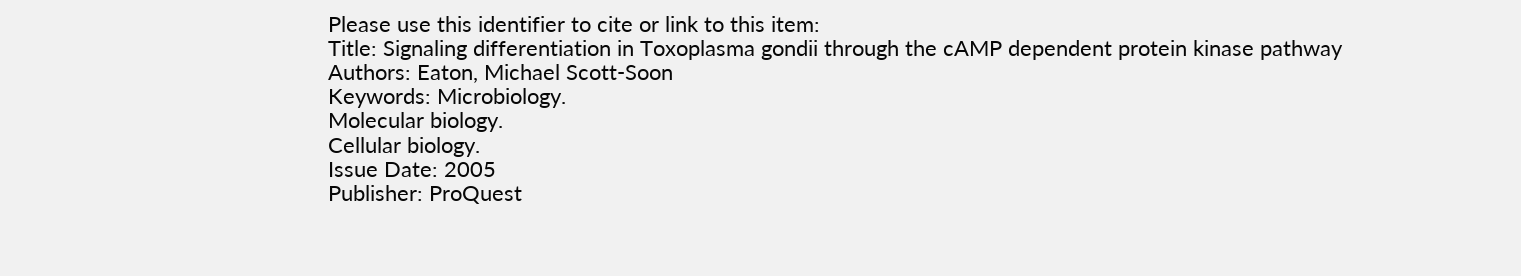Please use this identifier to cite or link to this item:
Title: Signaling differentiation in Toxoplasma gondii through the cAMP dependent protein kinase pathway
Authors: Eaton, Michael Scott-Soon
Keywords: Microbiology.
Molecular biology.
Cellular biology.
Issue Date: 2005
Publisher: ProQuest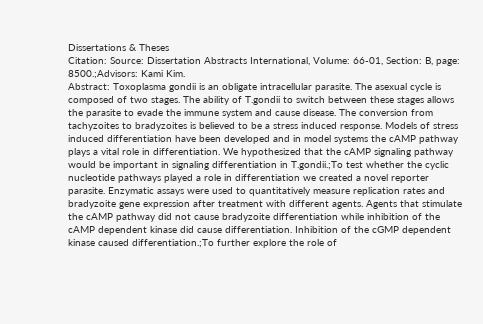Dissertations & Theses
Citation: Source: Dissertation Abstracts International, Volume: 66-01, Section: B, page: 8500.;Advisors: Kami Kim.
Abstract: Toxoplasma gondii is an obligate intracellular parasite. The asexual cycle is composed of two stages. The ability of T.gondii to switch between these stages allows the parasite to evade the immune system and cause disease. The conversion from tachyzoites to bradyzoites is believed to be a stress induced response. Models of stress induced differentiation have been developed and in model systems the cAMP pathway plays a vital role in differentiation. We hypothesized that the cAMP signaling pathway would be important in signaling differentiation in T.gondii.;To test whether the cyclic nucleotide pathways played a role in differentiation we created a novel reporter parasite. Enzymatic assays were used to quantitatively measure replication rates and bradyzoite gene expression after treatment with different agents. Agents that stimulate the cAMP pathway did not cause bradyzoite differentiation while inhibition of the cAMP dependent kinase did cause differentiation. Inhibition of the cGMP dependent kinase caused differentiation.;To further explore the role of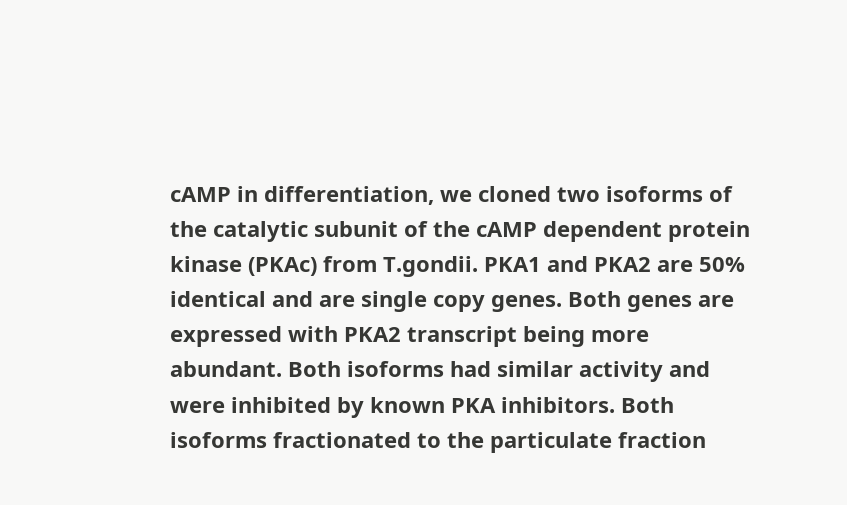cAMP in differentiation, we cloned two isoforms of the catalytic subunit of the cAMP dependent protein kinase (PKAc) from T.gondii. PKA1 and PKA2 are 50% identical and are single copy genes. Both genes are expressed with PKA2 transcript being more abundant. Both isoforms had similar activity and were inhibited by known PKA inhibitors. Both isoforms fractionated to the particulate fraction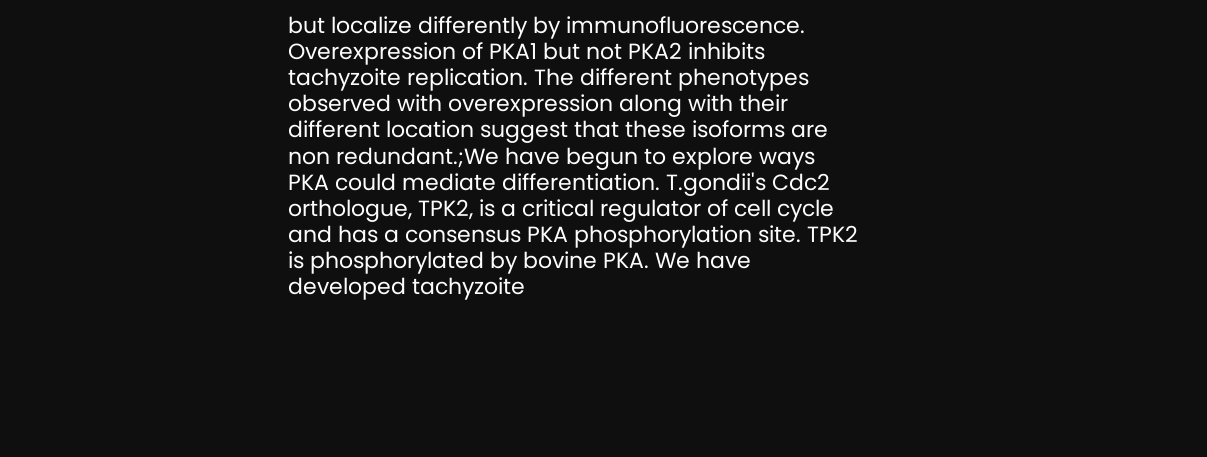but localize differently by immunofluorescence. Overexpression of PKA1 but not PKA2 inhibits tachyzoite replication. The different phenotypes observed with overexpression along with their different location suggest that these isoforms are non redundant.;We have begun to explore ways PKA could mediate differentiation. T.gondii's Cdc2 orthologue, TPK2, is a critical regulator of cell cycle and has a consensus PKA phosphorylation site. TPK2 is phosphorylated by bovine PKA. We have developed tachyzoite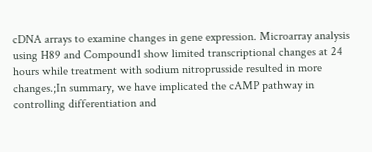cDNA arrays to examine changes in gene expression. Microarray analysis using H89 and Compound1 show limited transcriptional changes at 24 hours while treatment with sodium nitroprusside resulted in more changes.;In summary, we have implicated the cAMP pathway in controlling differentiation and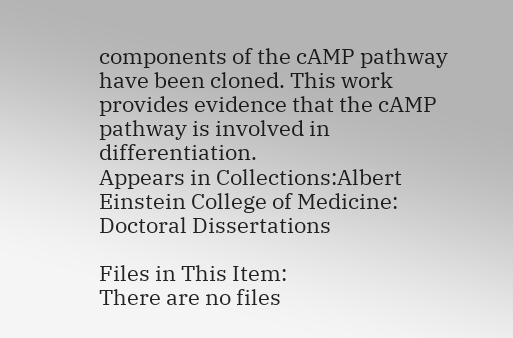components of the cAMP pathway have been cloned. This work provides evidence that the cAMP pathway is involved in differentiation.
Appears in Collections:Albert Einstein College of Medicine: Doctoral Dissertations

Files in This Item:
There are no files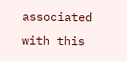associated with this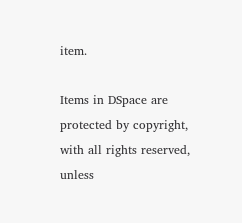item.

Items in DSpace are protected by copyright, with all rights reserved, unless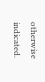otherwise indicated.